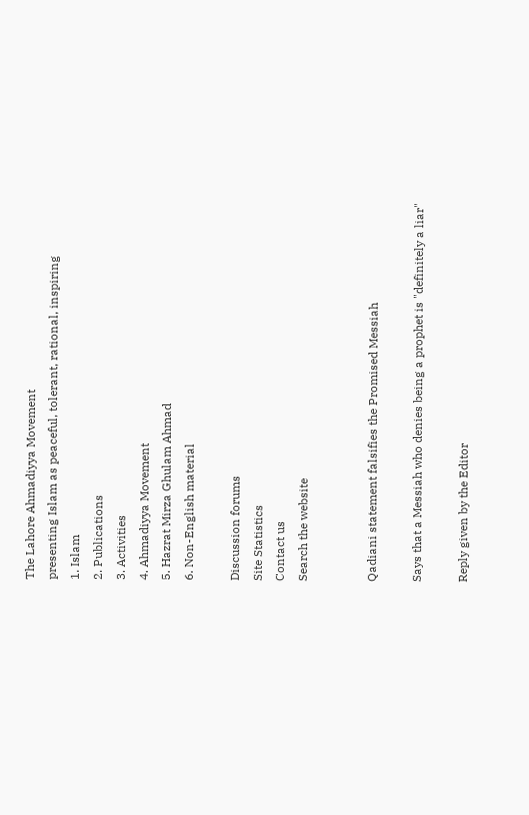The Lahore Ahmadiyya Movement
presenting Islam as peaceful, tolerant, rational, inspiring
1. Islam
2. Publications
3. Activities
4. Ahmadiyya Movement
5. Hazrat Mirza Ghulam Ahmad
6. Non-English material

Discussion forums
Site Statistics
Contact us
Search the website


Qadiani statement falsifies the Promised Messiah

Says that a Messiah who denies being a prophet is "definitely a liar"

Reply given by the Editor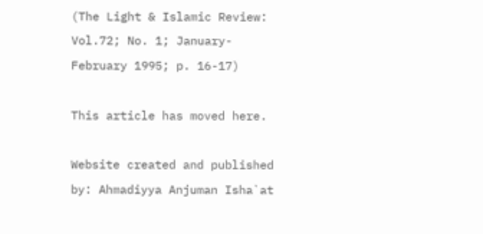(The Light & Islamic Review: Vol.72; No. 1; January-February 1995; p. 16-17)

This article has moved here.

Website created and published by: Ahmadiyya Anjuman Isha`at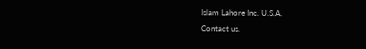Islam Lahore Inc. U.S.A.
Contact us.